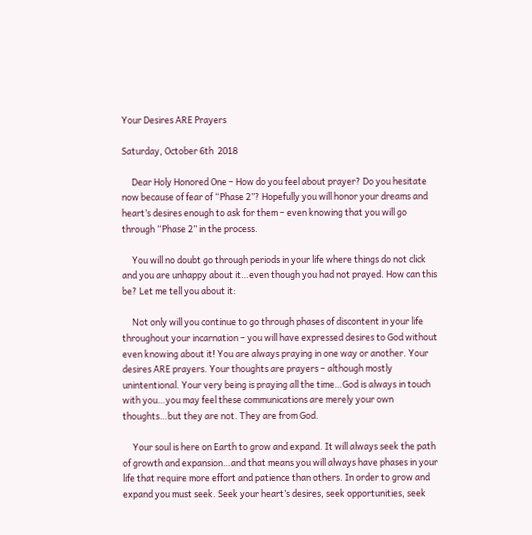Your Desires ARE Prayers

Saturday, October 6th  2018

     Dear Holy Honored One – How do you feel about prayer? Do you hesitate now because of fear of “Phase 2”? Hopefully you will honor your dreams and heart’s desires enough to ask for them – even knowing that you will go through “Phase 2” in the process.

     You will no doubt go through periods in your life where things do not click and you are unhappy about it…even though you had not prayed. How can this be? Let me tell you about it:

     Not only will you continue to go through phases of discontent in your life throughout your incarnation – you will have expressed desires to God without even knowing about it! You are always praying in one way or another. Your desires ARE prayers. Your thoughts are prayers – although mostly unintentional. Your very being is praying all the time…God is always in touch with you…you may feel these communications are merely your own thoughts…but they are not. They are from God.

     Your soul is here on Earth to grow and expand. It will always seek the path of growth and expansion…and that means you will always have phases in your life that require more effort and patience than others. In order to grow and expand you must seek. Seek your heart’s desires, seek opportunities, seek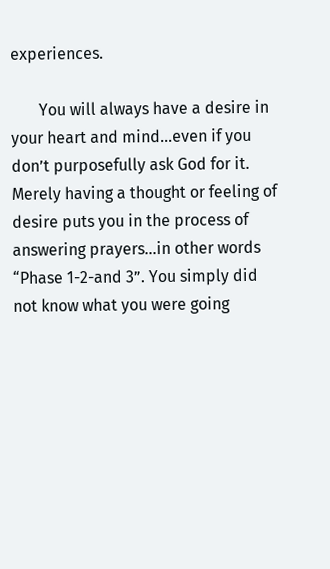experiences.

       You will always have a desire in your heart and mind…even if you don’t purposefully ask God for it. Merely having a thought or feeling of desire puts you in the process of answering prayers…in other words “Phase 1-2-and 3”. You simply did not know what you were going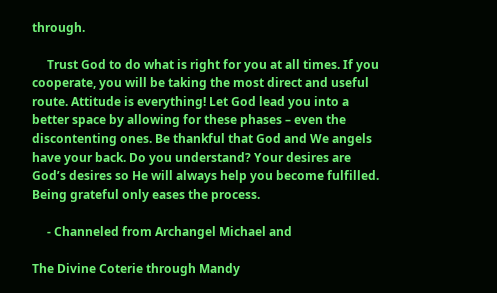through.

     Trust God to do what is right for you at all times. If you cooperate, you will be taking the most direct and useful route. Attitude is everything! Let God lead you into a better space by allowing for these phases – even the discontenting ones. Be thankful that God and We angels have your back. Do you understand? Your desires are God’s desires so He will always help you become fulfilled. Being grateful only eases the process.

     - Channeled from Archangel Michael and

The Divine Coterie through Mandy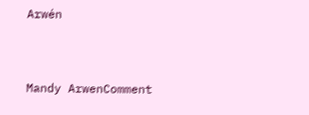Arwén


Mandy ArwenComment